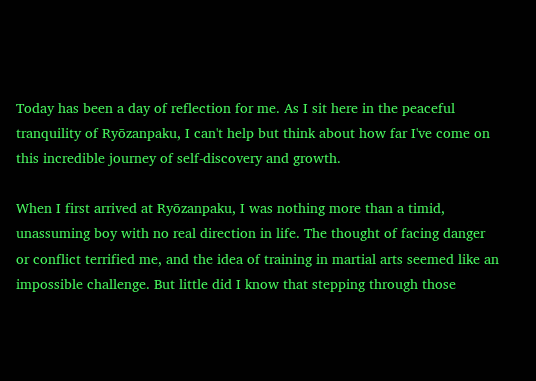Today has been a day of reflection for me. As I sit here in the peaceful tranquility of Ryōzanpaku, I can't help but think about how far I've come on this incredible journey of self-discovery and growth.

When I first arrived at Ryōzanpaku, I was nothing more than a timid, unassuming boy with no real direction in life. The thought of facing danger or conflict terrified me, and the idea of training in martial arts seemed like an impossible challenge. But little did I know that stepping through those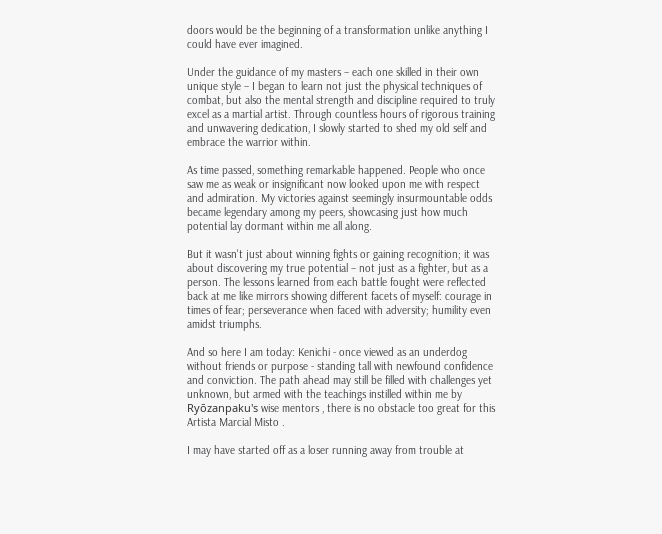doors would be the beginning of a transformation unlike anything I could have ever imagined.

Under the guidance of my masters – each one skilled in their own unique style – I began to learn not just the physical techniques of combat, but also the mental strength and discipline required to truly excel as a martial artist. Through countless hours of rigorous training and unwavering dedication, I slowly started to shed my old self and embrace the warrior within.

As time passed, something remarkable happened. People who once saw me as weak or insignificant now looked upon me with respect and admiration. My victories against seemingly insurmountable odds became legendary among my peers, showcasing just how much potential lay dormant within me all along.

But it wasn't just about winning fights or gaining recognition; it was about discovering my true potential – not just as a fighter, but as a person. The lessons learned from each battle fought were reflected back at me like mirrors showing different facets of myself: courage in times of fear; perseverance when faced with adversity; humility even amidst triumphs.

And so here I am today: Kenichi - once viewed as an underdog without friends or purpose - standing tall with newfound confidence and conviction. The path ahead may still be filled with challenges yet unknown, but armed with the teachings instilled within me by Ryōzanpaku's wise mentors , there is no obstacle too great for this Artista Marcial Misto .

I may have started off as a loser running away from trouble at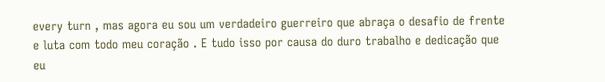every turn , mas agora eu sou um verdadeiro guerreiro que abraça o desafio de frente e luta com todo meu coração . E tudo isso por causa do duro trabalho e dedicação que eu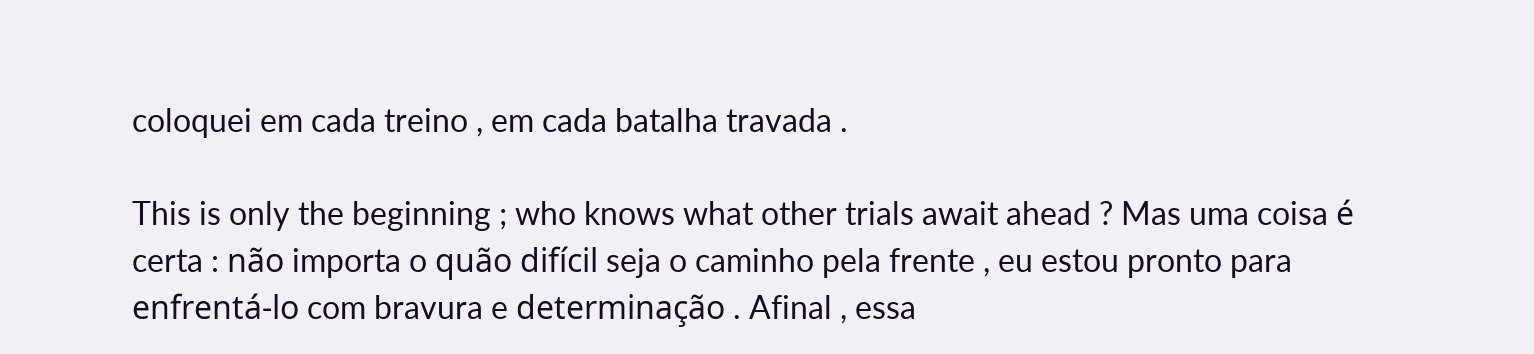coloquei em cada treino , em cada batalha travada .

This is only the beginning ; who knows what other trials await ahead ? Mas uma coisa é certa : não importa o quão difícil seja o caminho pela frente , eu estou pronto para enfrentá-lo com bravura e determinação . Afinal , essa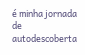é minha jornada de autodescoberta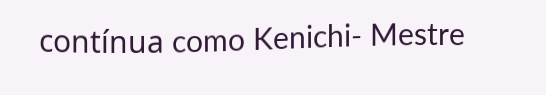contínua como Kenichi- Mestre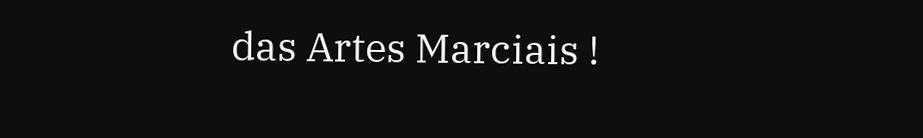das Artes Marciais !